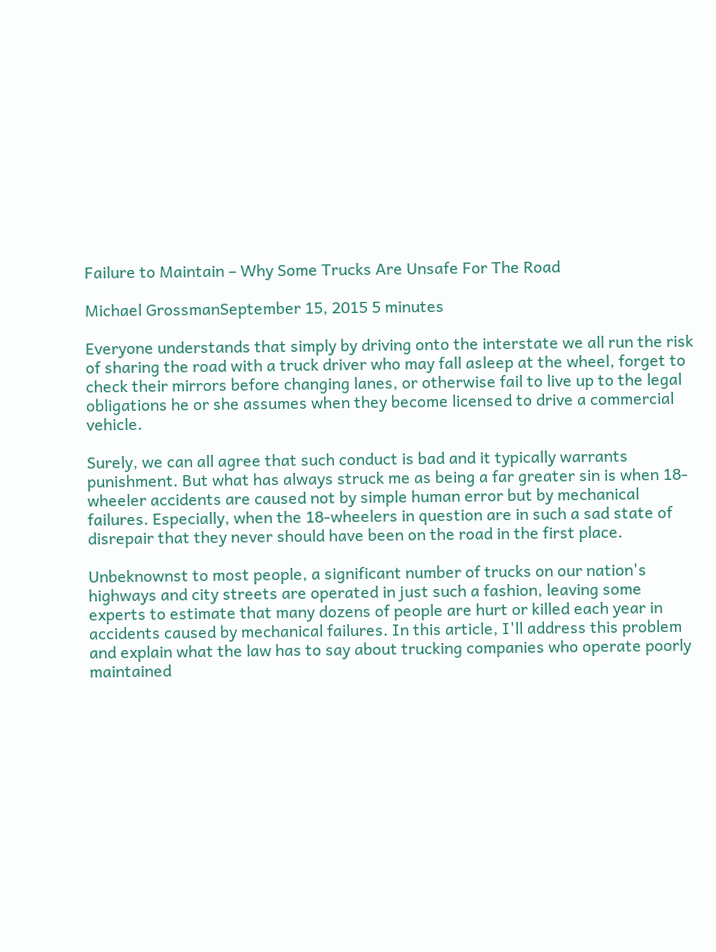Failure to Maintain – Why Some Trucks Are Unsafe For The Road

Michael GrossmanSeptember 15, 2015 5 minutes

Everyone understands that simply by driving onto the interstate we all run the risk of sharing the road with a truck driver who may fall asleep at the wheel, forget to check their mirrors before changing lanes, or otherwise fail to live up to the legal obligations he or she assumes when they become licensed to drive a commercial vehicle.

Surely, we can all agree that such conduct is bad and it typically warrants punishment. But what has always struck me as being a far greater sin is when 18-wheeler accidents are caused not by simple human error but by mechanical failures. Especially, when the 18-wheelers in question are in such a sad state of disrepair that they never should have been on the road in the first place.

Unbeknownst to most people, a significant number of trucks on our nation's highways and city streets are operated in just such a fashion, leaving some experts to estimate that many dozens of people are hurt or killed each year in accidents caused by mechanical failures. In this article, I'll address this problem and explain what the law has to say about trucking companies who operate poorly maintained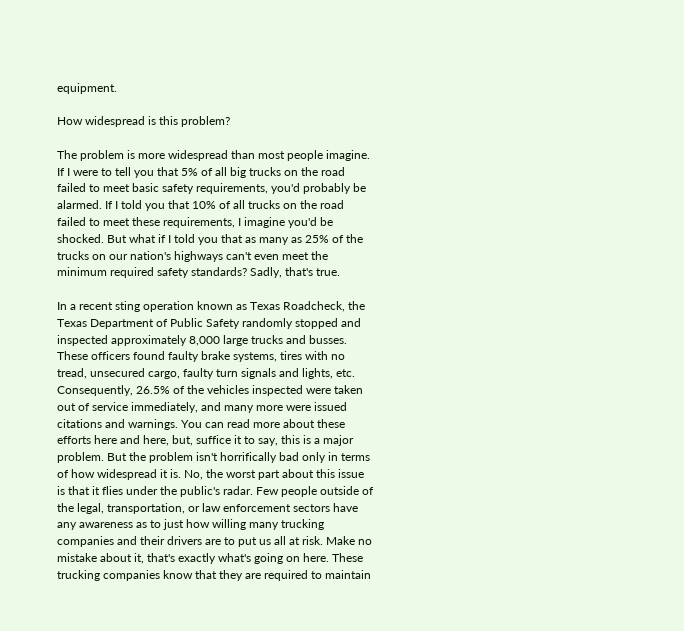equipment.

How widespread is this problem?

The problem is more widespread than most people imagine. If I were to tell you that 5% of all big trucks on the road failed to meet basic safety requirements, you'd probably be alarmed. If I told you that 10% of all trucks on the road failed to meet these requirements, I imagine you'd be shocked. But what if I told you that as many as 25% of the trucks on our nation's highways can't even meet the minimum required safety standards? Sadly, that's true.

In a recent sting operation known as Texas Roadcheck, the Texas Department of Public Safety randomly stopped and inspected approximately 8,000 large trucks and busses. These officers found faulty brake systems, tires with no tread, unsecured cargo, faulty turn signals and lights, etc. Consequently, 26.5% of the vehicles inspected were taken out of service immediately, and many more were issued citations and warnings. You can read more about these efforts here and here, but, suffice it to say, this is a major problem. But the problem isn't horrifically bad only in terms of how widespread it is. No, the worst part about this issue is that it flies under the public's radar. Few people outside of the legal, transportation, or law enforcement sectors have any awareness as to just how willing many trucking companies and their drivers are to put us all at risk. Make no mistake about it, that's exactly what's going on here. These trucking companies know that they are required to maintain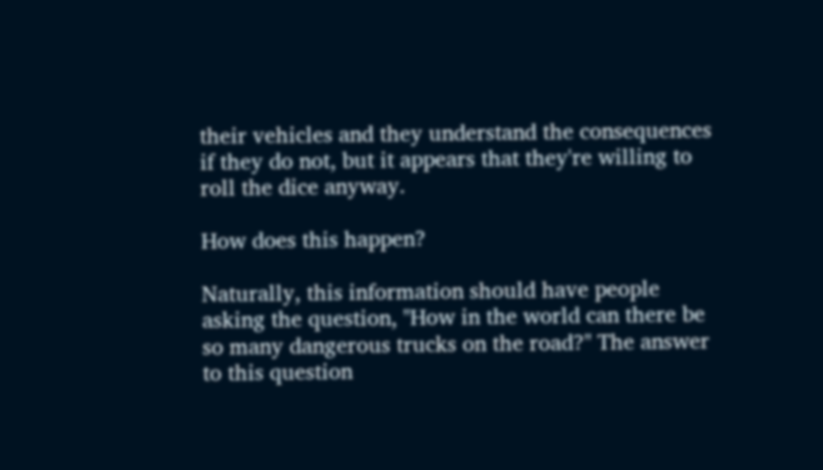their vehicles and they understand the consequences if they do not, but it appears that they're willing to roll the dice anyway.

How does this happen?

Naturally, this information should have people asking the question, "How in the world can there be so many dangerous trucks on the road?" The answer to this question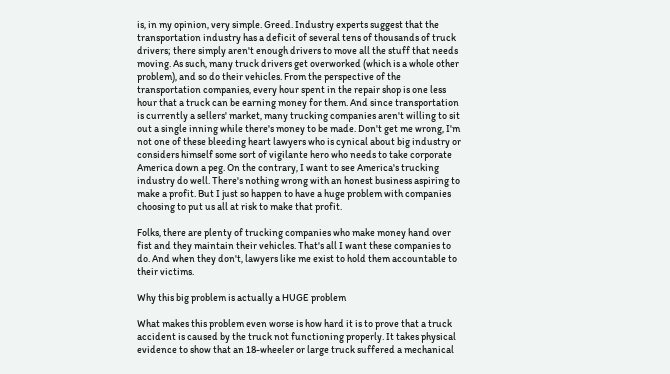is, in my opinion, very simple. Greed. Industry experts suggest that the transportation industry has a deficit of several tens of thousands of truck drivers; there simply aren't enough drivers to move all the stuff that needs moving. As such, many truck drivers get overworked (which is a whole other problem), and so do their vehicles. From the perspective of the transportation companies, every hour spent in the repair shop is one less hour that a truck can be earning money for them. And since transportation is currently a sellers' market, many trucking companies aren't willing to sit out a single inning while there's money to be made. Don't get me wrong, I'm not one of these bleeding heart lawyers who is cynical about big industry or considers himself some sort of vigilante hero who needs to take corporate America down a peg. On the contrary, I want to see America's trucking industry do well. There's nothing wrong with an honest business aspiring to make a profit. But I just so happen to have a huge problem with companies choosing to put us all at risk to make that profit.

Folks, there are plenty of trucking companies who make money hand over fist and they maintain their vehicles. That's all I want these companies to do. And when they don't, lawyers like me exist to hold them accountable to their victims.

Why this big problem is actually a HUGE problem

What makes this problem even worse is how hard it is to prove that a truck accident is caused by the truck not functioning properly. It takes physical evidence to show that an 18-wheeler or large truck suffered a mechanical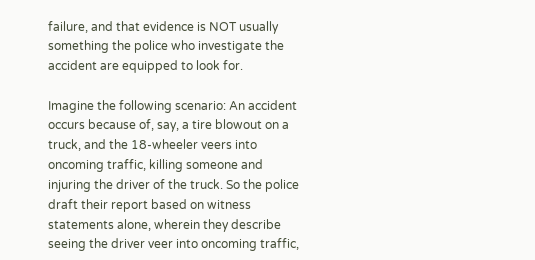failure, and that evidence is NOT usually something the police who investigate the accident are equipped to look for.

Imagine the following scenario: An accident occurs because of, say, a tire blowout on a truck, and the 18-wheeler veers into oncoming traffic, killing someone and injuring the driver of the truck. So the police draft their report based on witness statements alone, wherein they describe seeing the driver veer into oncoming traffic,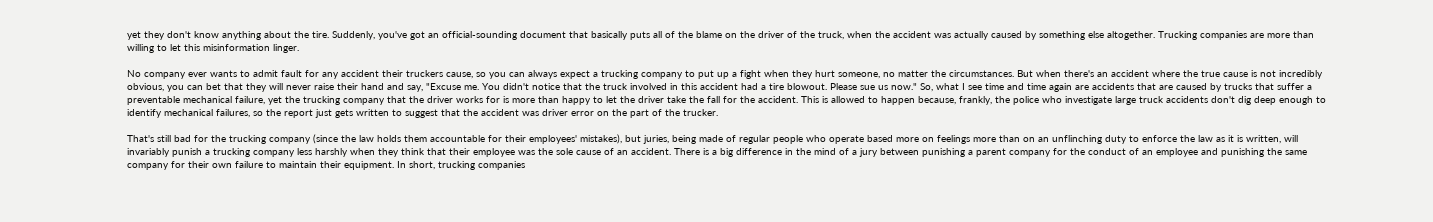yet they don't know anything about the tire. Suddenly, you've got an official-sounding document that basically puts all of the blame on the driver of the truck, when the accident was actually caused by something else altogether. Trucking companies are more than willing to let this misinformation linger.

No company ever wants to admit fault for any accident their truckers cause, so you can always expect a trucking company to put up a fight when they hurt someone, no matter the circumstances. But when there's an accident where the true cause is not incredibly obvious, you can bet that they will never raise their hand and say, "Excuse me. You didn't notice that the truck involved in this accident had a tire blowout. Please sue us now." So, what I see time and time again are accidents that are caused by trucks that suffer a preventable mechanical failure, yet the trucking company that the driver works for is more than happy to let the driver take the fall for the accident. This is allowed to happen because, frankly, the police who investigate large truck accidents don't dig deep enough to identify mechanical failures, so the report just gets written to suggest that the accident was driver error on the part of the trucker.

That's still bad for the trucking company (since the law holds them accountable for their employees' mistakes), but juries, being made of regular people who operate based more on feelings more than on an unflinching duty to enforce the law as it is written, will invariably punish a trucking company less harshly when they think that their employee was the sole cause of an accident. There is a big difference in the mind of a jury between punishing a parent company for the conduct of an employee and punishing the same company for their own failure to maintain their equipment. In short, trucking companies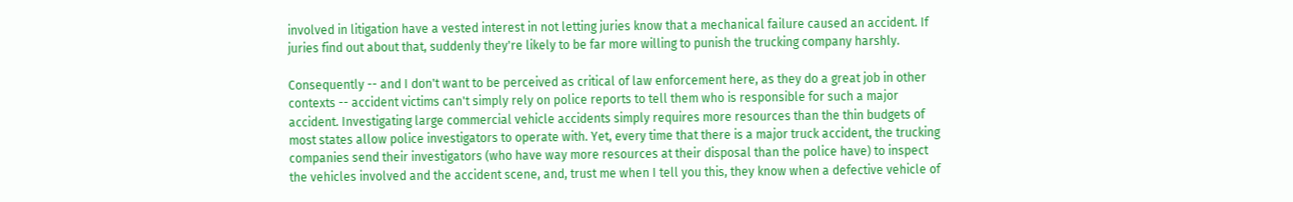involved in litigation have a vested interest in not letting juries know that a mechanical failure caused an accident. If juries find out about that, suddenly they're likely to be far more willing to punish the trucking company harshly.

Consequently -- and I don't want to be perceived as critical of law enforcement here, as they do a great job in other contexts -- accident victims can't simply rely on police reports to tell them who is responsible for such a major accident. Investigating large commercial vehicle accidents simply requires more resources than the thin budgets of most states allow police investigators to operate with. Yet, every time that there is a major truck accident, the trucking companies send their investigators (who have way more resources at their disposal than the police have) to inspect the vehicles involved and the accident scene, and, trust me when I tell you this, they know when a defective vehicle of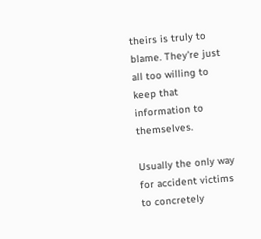theirs is truly to blame. They're just all too willing to keep that information to themselves.

Usually the only way for accident victims to concretely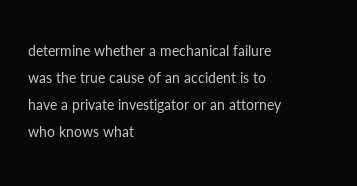determine whether a mechanical failure was the true cause of an accident is to have a private investigator or an attorney who knows what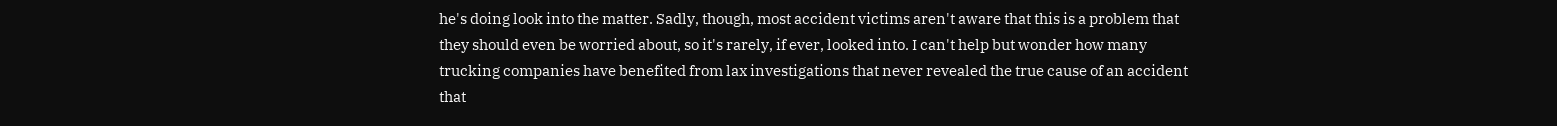he's doing look into the matter. Sadly, though, most accident victims aren't aware that this is a problem that they should even be worried about, so it's rarely, if ever, looked into. I can't help but wonder how many trucking companies have benefited from lax investigations that never revealed the true cause of an accident that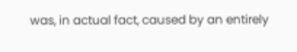was, in actual fact, caused by an entirely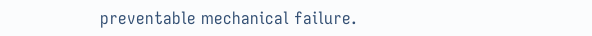preventable mechanical failure.